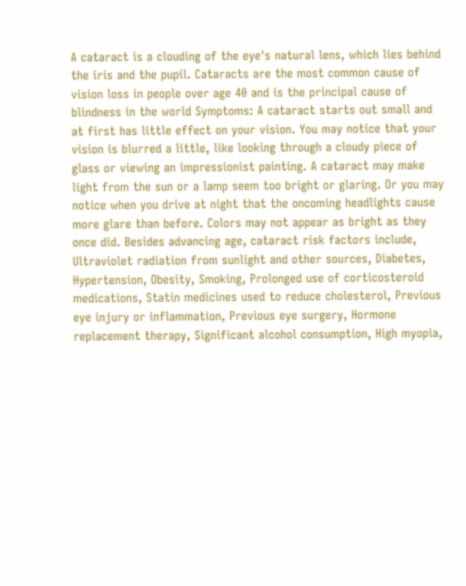A cataract is a clouding of the eye's natural lens, which lies behind the iris and the pupil. Cataracts are the most common cause of vision loss in people over age 40 and is the principal cause of blindness in the world Symptoms: A cataract starts out small and at first has little effect on your vision. You may notice that your vision is blurred a little, like looking through a cloudy piece of glass or viewing an impressionist painting. A cataract may make light from the sun or a lamp seem too bright or glaring. Or you may notice when you drive at night that the oncoming headlights cause more glare than before. Colors may not appear as bright as they once did. Besides advancing age, cataract risk factors include, Ultraviolet radiation from sunlight and other sources, Diabetes, Hypertension, Obesity, Smoking, Prolonged use of corticosteroid medications, Statin medicines used to reduce cholesterol, Previous eye injury or inflammation, Previous eye surgery, Hormone replacement therapy, Significant alcohol consumption, High myopia,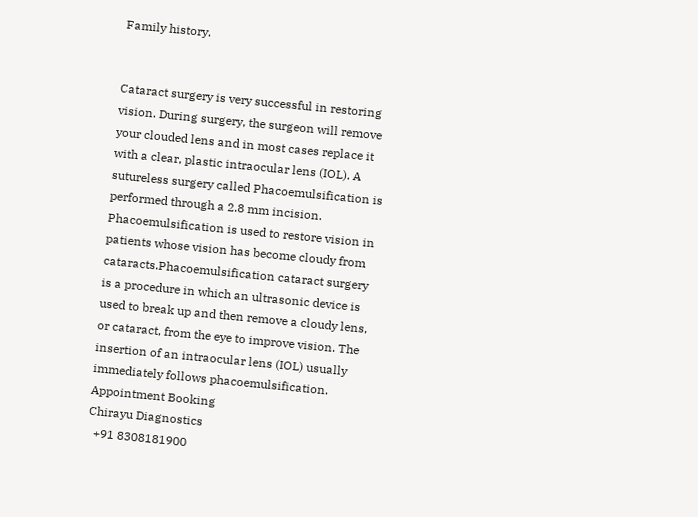Family history.


Cataract surgery is very successful in restoring vision. During surgery, the surgeon will remove your clouded lens and in most cases replace it with a clear, plastic intraocular lens (IOL). A sutureless surgery called Phacoemulsification is performed through a 2.8 mm incision. Phacoemulsification is used to restore vision in patients whose vision has become cloudy from cataracts.Phacoemulsification cataract surgery is a procedure in which an ultrasonic device is used to break up and then remove a cloudy lens, or cataract, from the eye to improve vision. The insertion of an intraocular lens (IOL) usually immediately follows phacoemulsification.
Appointment Booking
Chirayu Diagnostics
  +91 8308181900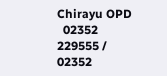Chirayu OPD
  02352 229555 / 02352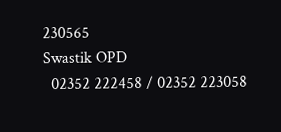230565
Swastik OPD
  02352 222458 / 02352 223058